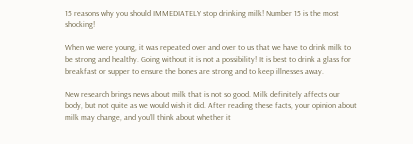15 reasons why you should IMMEDIATELY stop drinking milk! Number 15 is the most shocking!

When we were young, it was repeated over and over to us that we have to drink milk to be strong and healthy. Going without it is not a possibility! It is best to drink a glass for breakfast or supper to ensure the bones are strong and to keep illnesses away.

New research brings news about milk that is not so good. Milk definitely affects our body, but not quite as we would wish it did. After reading these facts, your opinion about milk may change, and you’ll think about whether it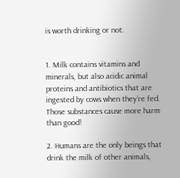is worth drinking or not.


1. Milk contains vitamins and minerals, but also acidic animal proteins and antibiotics that are ingested by cows when they’re fed. Those substances cause more harm than good!

2. Humans are the only beings that drink the milk of other animals,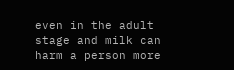even in the adult stage and milk can harm a person more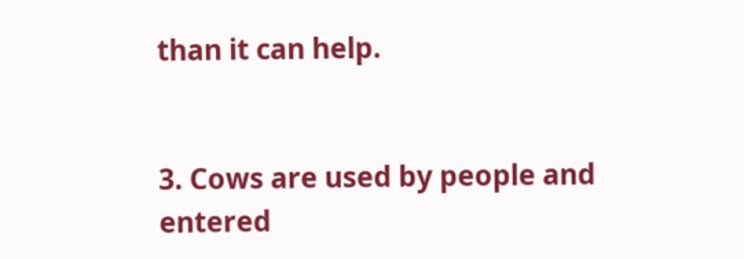than it can help.


3. Cows are used by people and entered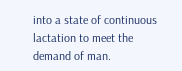into a state of continuous lactation to meet the demand of man.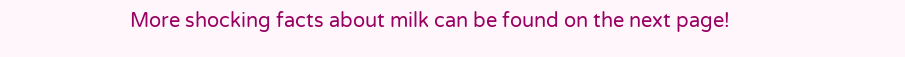More shocking facts about milk can be found on the next page!